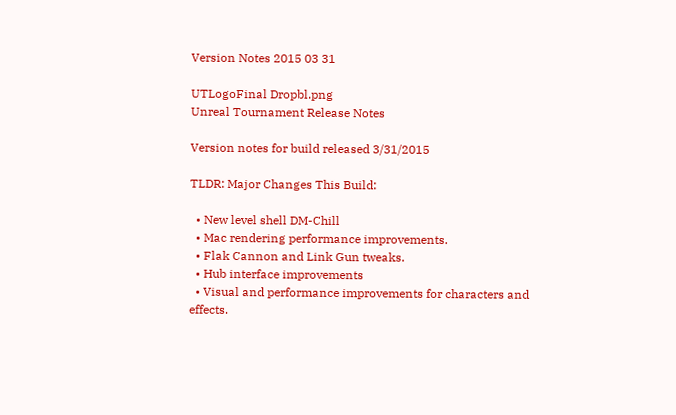Version Notes 2015 03 31

UTLogoFinal Dropbl.png
Unreal Tournament Release Notes

Version notes for build released 3/31/2015

TLDR: Major Changes This Build:

  • New level shell DM-Chill
  • Mac rendering performance improvements.
  • Flak Cannon and Link Gun tweaks.
  • Hub interface improvements
  • Visual and performance improvements for characters and effects.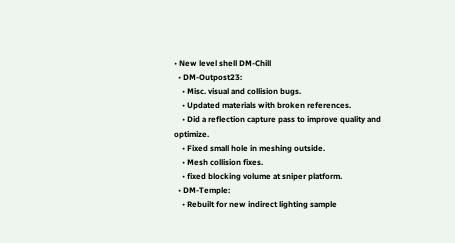• New level shell DM-Chill
  • DM-Outpost23:
    • Misc. visual and collision bugs.
    • Updated materials with broken references.
    • Did a reflection capture pass to improve quality and optimize.
    • Fixed small hole in meshing outside.
    • Mesh collision fixes.
    • fixed blocking volume at sniper platform.
  • DM-Temple:
    • Rebuilt for new indirect lighting sample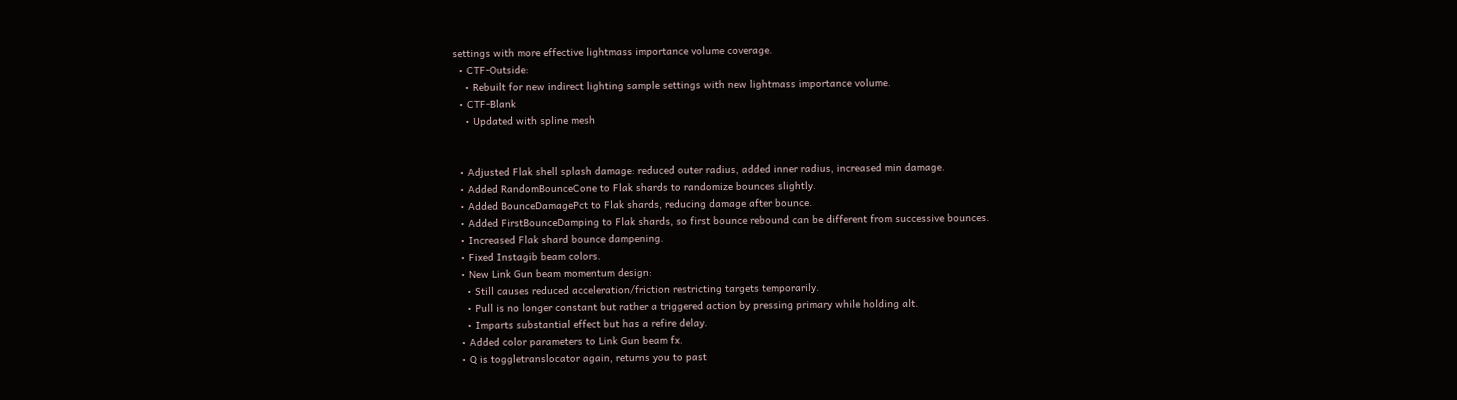settings with more effective lightmass importance volume coverage.
  • CTF-Outside:
    • Rebuilt for new indirect lighting sample settings with new lightmass importance volume.
  • CTF-Blank
    • Updated with spline mesh


  • Adjusted Flak shell splash damage: reduced outer radius, added inner radius, increased min damage.
  • Added RandomBounceCone to Flak shards to randomize bounces slightly.
  • Added BounceDamagePct to Flak shards, reducing damage after bounce.
  • Added FirstBounceDamping to Flak shards, so first bounce rebound can be different from successive bounces.
  • Increased Flak shard bounce dampening.
  • Fixed Instagib beam colors.
  • New Link Gun beam momentum design:
    • Still causes reduced acceleration/friction restricting targets temporarily.
    • Pull is no longer constant but rather a triggered action by pressing primary while holding alt.
    • Imparts substantial effect but has a refire delay.
  • Added color parameters to Link Gun beam fx.
  • Q is toggletranslocator again, returns you to past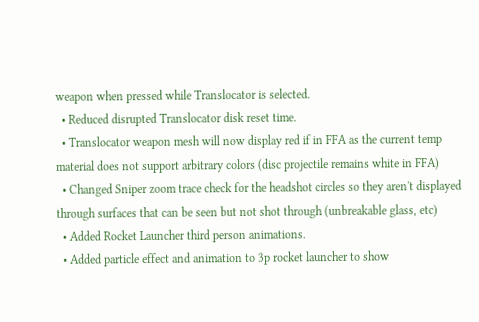weapon when pressed while Translocator is selected.
  • Reduced disrupted Translocator disk reset time.
  • Translocator weapon mesh will now display red if in FFA as the current temp material does not support arbitrary colors (disc projectile remains white in FFA)
  • Changed Sniper zoom trace check for the headshot circles so they aren't displayed through surfaces that can be seen but not shot through (unbreakable glass, etc)
  • Added Rocket Launcher third person animations.
  • Added particle effect and animation to 3p rocket launcher to show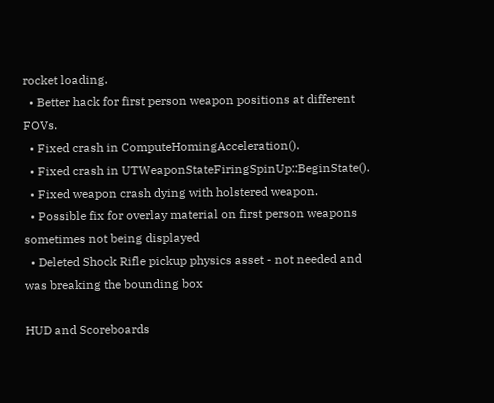rocket loading.
  • Better hack for first person weapon positions at different FOVs.
  • Fixed crash in ComputeHomingAcceleration().
  • Fixed crash in UTWeaponStateFiringSpinUp::BeginState().
  • Fixed weapon crash dying with holstered weapon.
  • Possible fix for overlay material on first person weapons sometimes not being displayed
  • Deleted Shock Rifle pickup physics asset - not needed and was breaking the bounding box

HUD and Scoreboards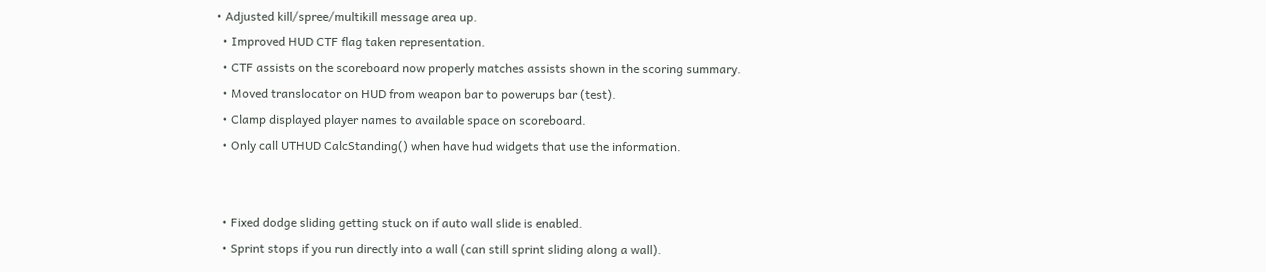• Adjusted kill/spree/multikill message area up.
  • Improved HUD CTF flag taken representation.
  • CTF assists on the scoreboard now properly matches assists shown in the scoring summary.
  • Moved translocator on HUD from weapon bar to powerups bar (test).
  • Clamp displayed player names to available space on scoreboard.
  • Only call UTHUD CalcStanding() when have hud widgets that use the information.


  • Fixed dodge sliding getting stuck on if auto wall slide is enabled.
  • Sprint stops if you run directly into a wall (can still sprint sliding along a wall).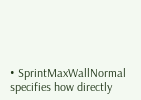• SprintMaxWallNormal specifies how directly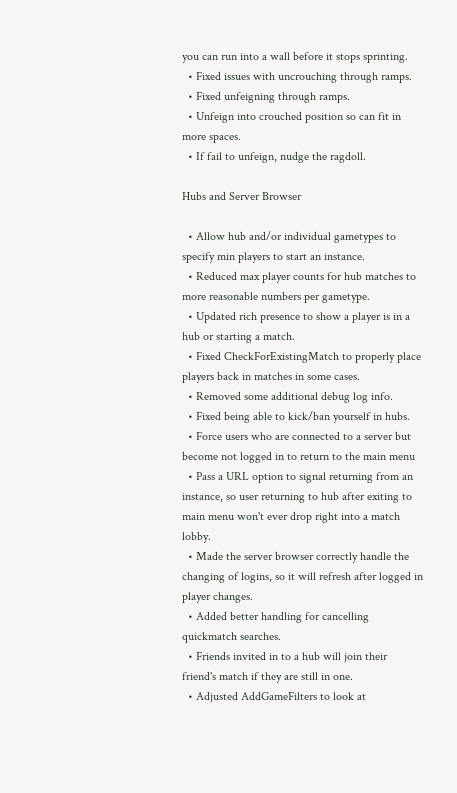you can run into a wall before it stops sprinting.
  • Fixed issues with uncrouching through ramps.
  • Fixed unfeigning through ramps.
  • Unfeign into crouched position so can fit in more spaces.
  • If fail to unfeign, nudge the ragdoll.

Hubs and Server Browser

  • Allow hub and/or individual gametypes to specify min players to start an instance.
  • Reduced max player counts for hub matches to more reasonable numbers per gametype.
  • Updated rich presence to show a player is in a hub or starting a match.
  • Fixed CheckForExistingMatch to properly place players back in matches in some cases.
  • Removed some additional debug log info.
  • Fixed being able to kick/ban yourself in hubs.
  • Force users who are connected to a server but become not logged in to return to the main menu
  • Pass a URL option to signal returning from an instance, so user returning to hub after exiting to main menu won't ever drop right into a match lobby.
  • Made the server browser correctly handle the changing of logins, so it will refresh after logged in player changes.
  • Added better handling for cancelling quickmatch searches.
  • Friends invited in to a hub will join their friend's match if they are still in one.
  • Adjusted AddGameFilters to look at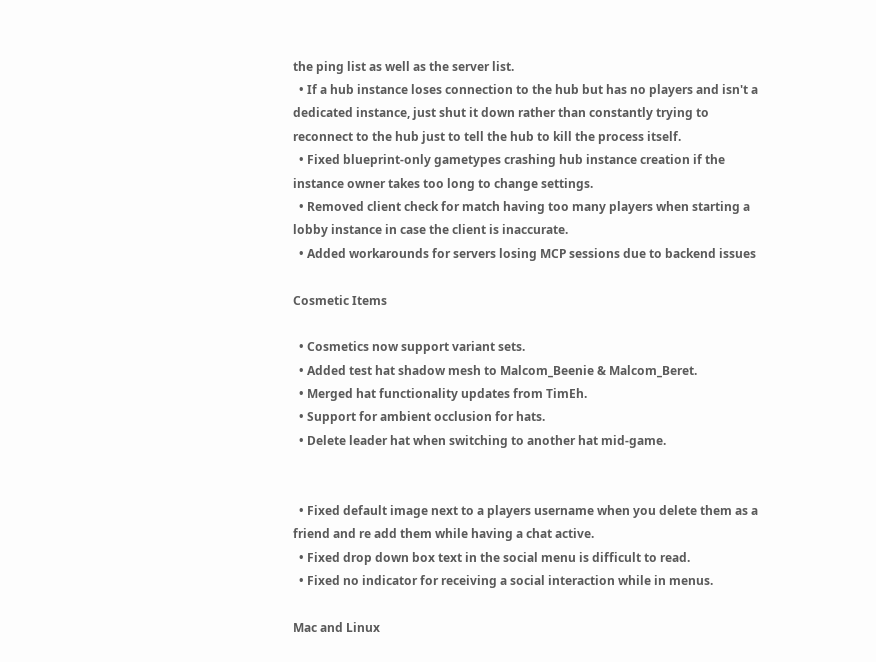the ping list as well as the server list.
  • If a hub instance loses connection to the hub but has no players and isn't a dedicated instance, just shut it down rather than constantly trying to reconnect to the hub just to tell the hub to kill the process itself.
  • Fixed blueprint-only gametypes crashing hub instance creation if the instance owner takes too long to change settings.
  • Removed client check for match having too many players when starting a lobby instance in case the client is inaccurate.
  • Added workarounds for servers losing MCP sessions due to backend issues

Cosmetic Items

  • Cosmetics now support variant sets.
  • Added test hat shadow mesh to Malcom_Beenie & Malcom_Beret.
  • Merged hat functionality updates from TimEh.
  • Support for ambient occlusion for hats.
  • Delete leader hat when switching to another hat mid-game.


  • Fixed default image next to a players username when you delete them as a friend and re add them while having a chat active.
  • Fixed drop down box text in the social menu is difficult to read.
  • Fixed no indicator for receiving a social interaction while in menus.

Mac and Linux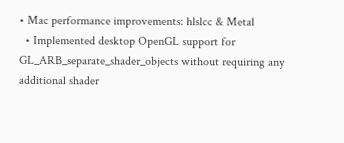• Mac performance improvements: hlslcc & Metal
  • Implemented desktop OpenGL support for GL_ARB_separate_shader_objects without requiring any additional shader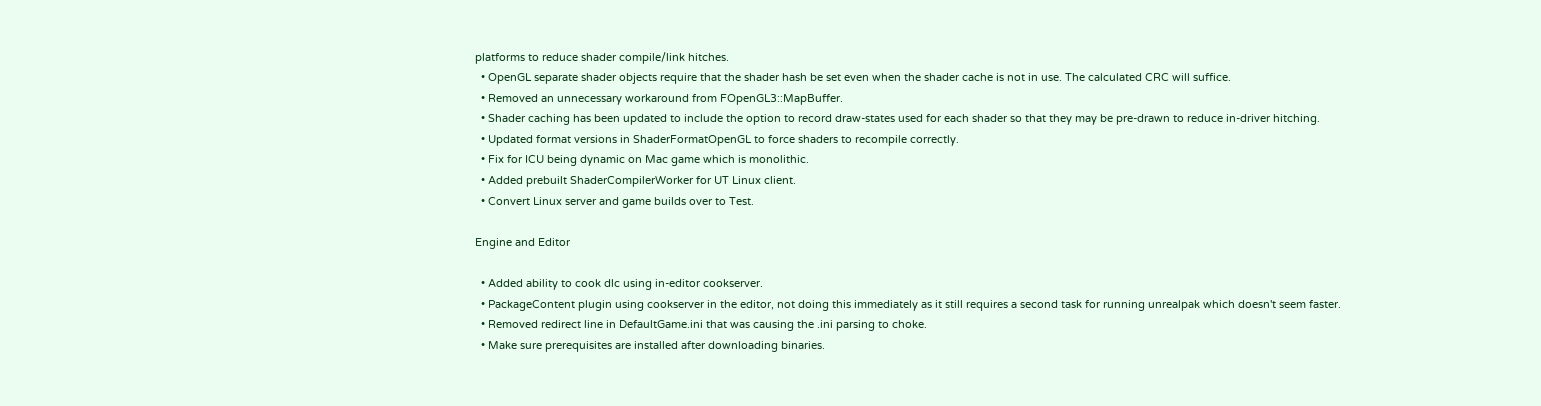platforms to reduce shader compile/link hitches.
  • OpenGL separate shader objects require that the shader hash be set even when the shader cache is not in use. The calculated CRC will suffice.
  • Removed an unnecessary workaround from FOpenGL3::MapBuffer.
  • Shader caching has been updated to include the option to record draw-states used for each shader so that they may be pre-drawn to reduce in-driver hitching.
  • Updated format versions in ShaderFormatOpenGL to force shaders to recompile correctly.
  • Fix for ICU being dynamic on Mac game which is monolithic.
  • Added prebuilt ShaderCompilerWorker for UT Linux client.
  • Convert Linux server and game builds over to Test.

Engine and Editor

  • Added ability to cook dlc using in-editor cookserver.
  • PackageContent plugin using cookserver in the editor, not doing this immediately as it still requires a second task for running unrealpak which doesn't seem faster.
  • Removed redirect line in DefaultGame.ini that was causing the .ini parsing to choke.
  • Make sure prerequisites are installed after downloading binaries.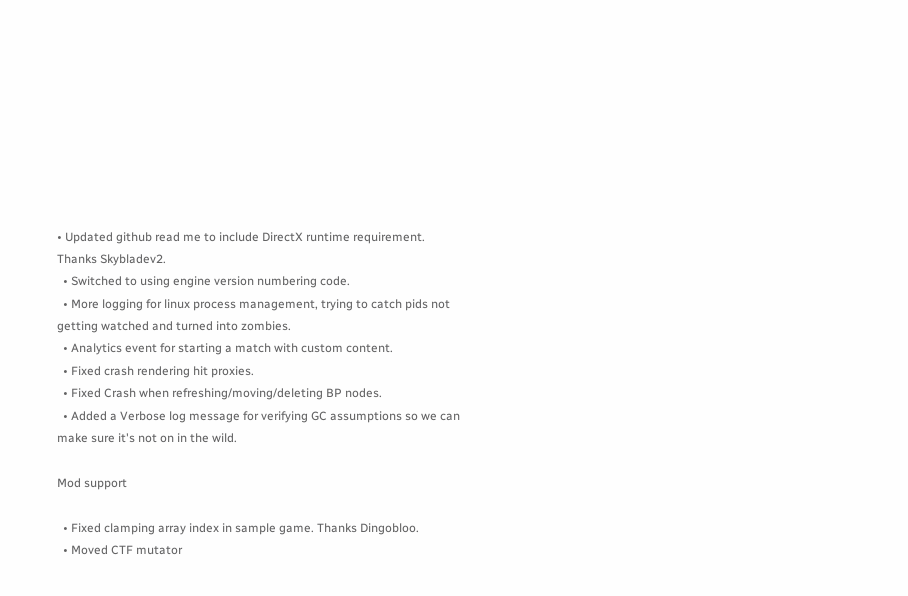• Updated github read me to include DirectX runtime requirement. Thanks Skybladev2.
  • Switched to using engine version numbering code.
  • More logging for linux process management, trying to catch pids not getting watched and turned into zombies.
  • Analytics event for starting a match with custom content.
  • Fixed crash rendering hit proxies.
  • Fixed Crash when refreshing/moving/deleting BP nodes.
  • Added a Verbose log message for verifying GC assumptions so we can make sure it's not on in the wild.

Mod support

  • Fixed clamping array index in sample game. Thanks Dingobloo.
  • Moved CTF mutator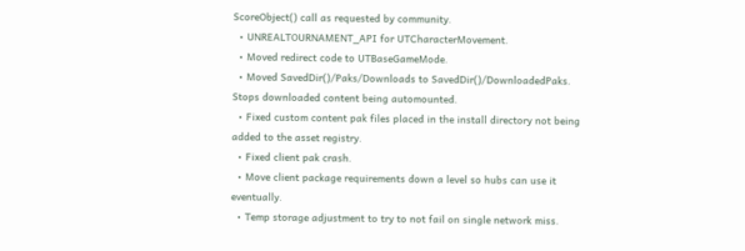ScoreObject() call as requested by community.
  • UNREALTOURNAMENT_API for UTCharacterMovement.
  • Moved redirect code to UTBaseGameMode.
  • Moved SavedDir()/Paks/Downloads to SavedDir()/DownloadedPaks. Stops downloaded content being automounted.
  • Fixed custom content pak files placed in the install directory not being added to the asset registry.
  • Fixed client pak crash.
  • Move client package requirements down a level so hubs can use it eventually.
  • Temp storage adjustment to try to not fail on single network miss.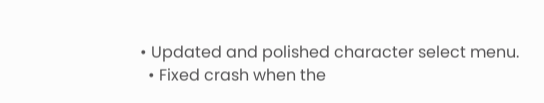• Updated and polished character select menu.
  • Fixed crash when the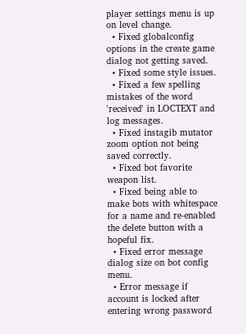player settings menu is up on level change.
  • Fixed globalconfig options in the create game dialog not getting saved.
  • Fixed some style issues.
  • Fixed a few spelling mistakes of the word 'received' in LOCTEXT and log messages.
  • Fixed instagib mutator zoom option not being saved correctly.
  • Fixed bot favorite weapon list.
  • Fixed being able to make bots with whitespace for a name and re-enabled the delete button with a hopeful fix.
  • Fixed error message dialog size on bot config menu.
  • Error message if account is locked after entering wrong password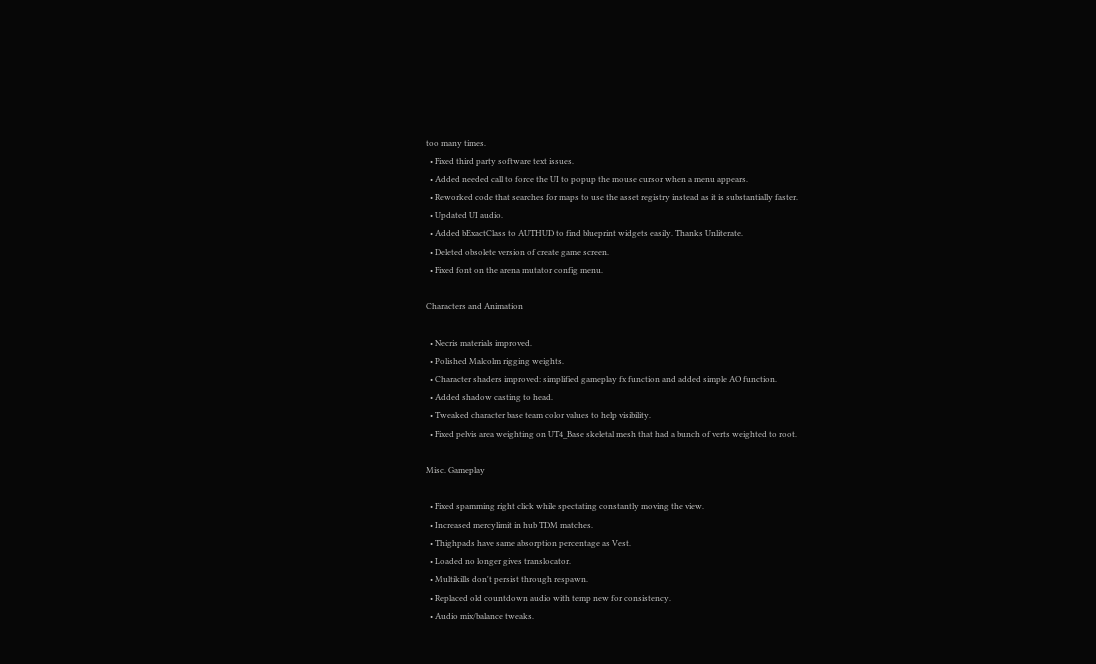too many times.
  • Fixed third party software text issues.
  • Added needed call to force the UI to popup the mouse cursor when a menu appears.
  • Reworked code that searches for maps to use the asset registry instead as it is substantially faster.
  • Updated UI audio.
  • Added bExactClass to AUTHUD to find blueprint widgets easily. Thanks Unliterate.
  • Deleted obsolete version of create game screen.
  • Fixed font on the arena mutator config menu.

Characters and Animation

  • Necris materials improved.
  • Polished Malcolm rigging weights.
  • Character shaders improved: simplified gameplay fx function and added simple AO function.
  • Added shadow casting to head.
  • Tweaked character base team color values to help visibility.
  • Fixed pelvis area weighting on UT4_Base skeletal mesh that had a bunch of verts weighted to root.

Misc. Gameplay

  • Fixed spamming right click while spectating constantly moving the view.
  • Increased mercylimit in hub TDM matches.
  • Thighpads have same absorption percentage as Vest.
  • Loaded no longer gives translocator.
  • Multikills don't persist through respawn.
  • Replaced old countdown audio with temp new for consistency.
  • Audio mix/balance tweaks.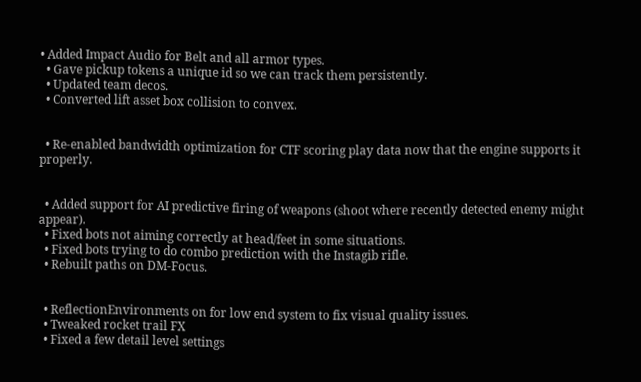• Added Impact Audio for Belt and all armor types.
  • Gave pickup tokens a unique id so we can track them persistently.
  • Updated team decos.
  • Converted lift asset box collision to convex.


  • Re-enabled bandwidth optimization for CTF scoring play data now that the engine supports it properly.


  • Added support for AI predictive firing of weapons (shoot where recently detected enemy might appear).
  • Fixed bots not aiming correctly at head/feet in some situations.
  • Fixed bots trying to do combo prediction with the Instagib rifle.
  • Rebuilt paths on DM-Focus.


  • ReflectionEnvironments on for low end system to fix visual quality issues.
  • Tweaked rocket trail FX
  • Fixed a few detail level settings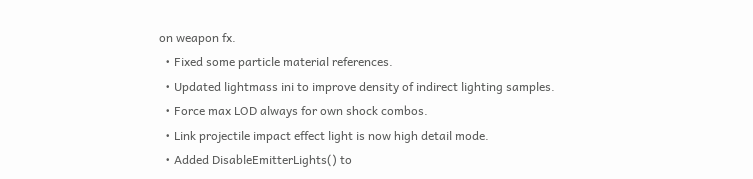on weapon fx.
  • Fixed some particle material references.
  • Updated lightmass ini to improve density of indirect lighting samples.
  • Force max LOD always for own shock combos.
  • Link projectile impact effect light is now high detail mode.
  • Added DisableEmitterLights() to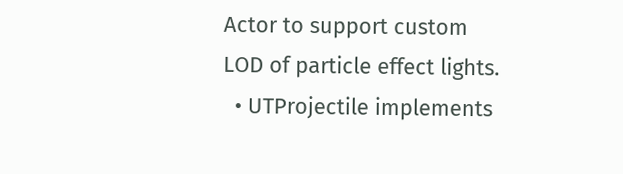Actor to support custom LOD of particle effect lights.
  • UTProjectile implements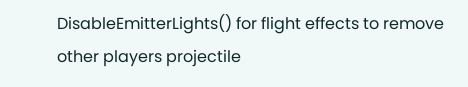DisableEmitterLights() for flight effects to remove other players projectile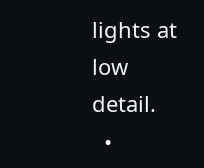lights at low detail.
  •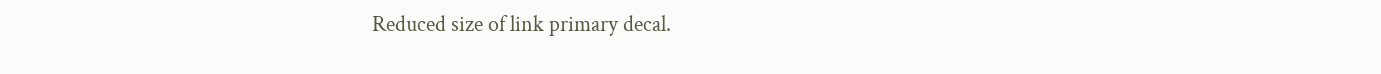Reduced size of link primary decal.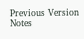Previous Version Notes